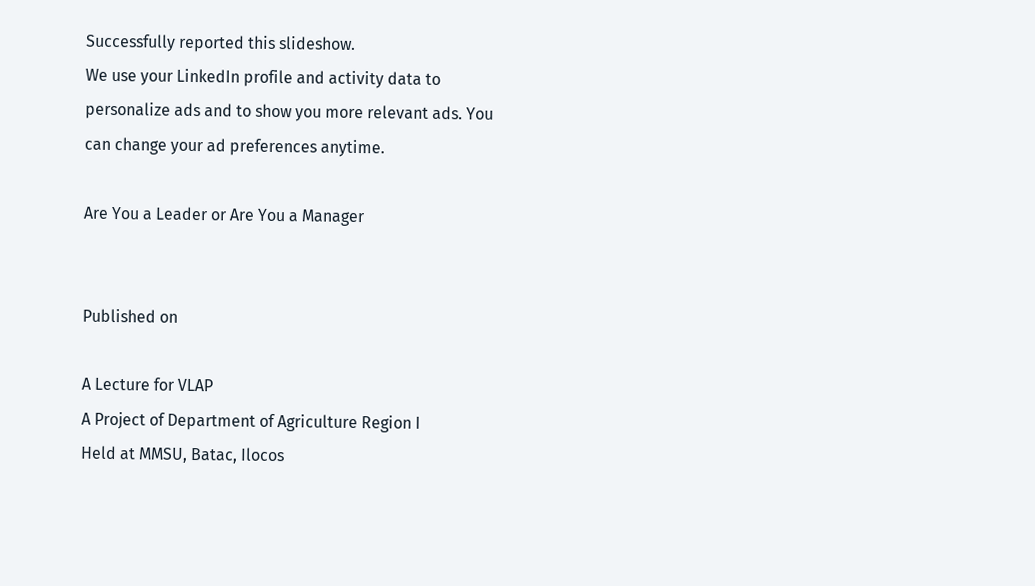Successfully reported this slideshow.
We use your LinkedIn profile and activity data to personalize ads and to show you more relevant ads. You can change your ad preferences anytime.

Are You a Leader or Are You a Manager


Published on

A Lecture for VLAP
A Project of Department of Agriculture Region I
Held at MMSU, Batac, Ilocos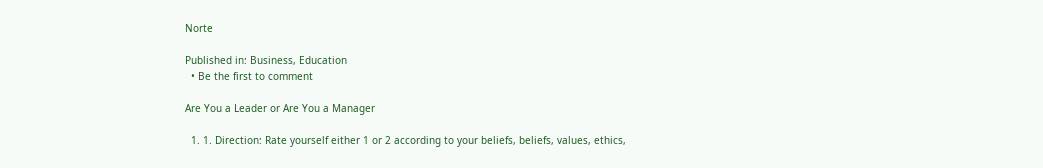Norte

Published in: Business, Education
  • Be the first to comment

Are You a Leader or Are You a Manager

  1. 1. Direction: Rate yourself either 1 or 2 according to your beliefs, beliefs, values, ethics,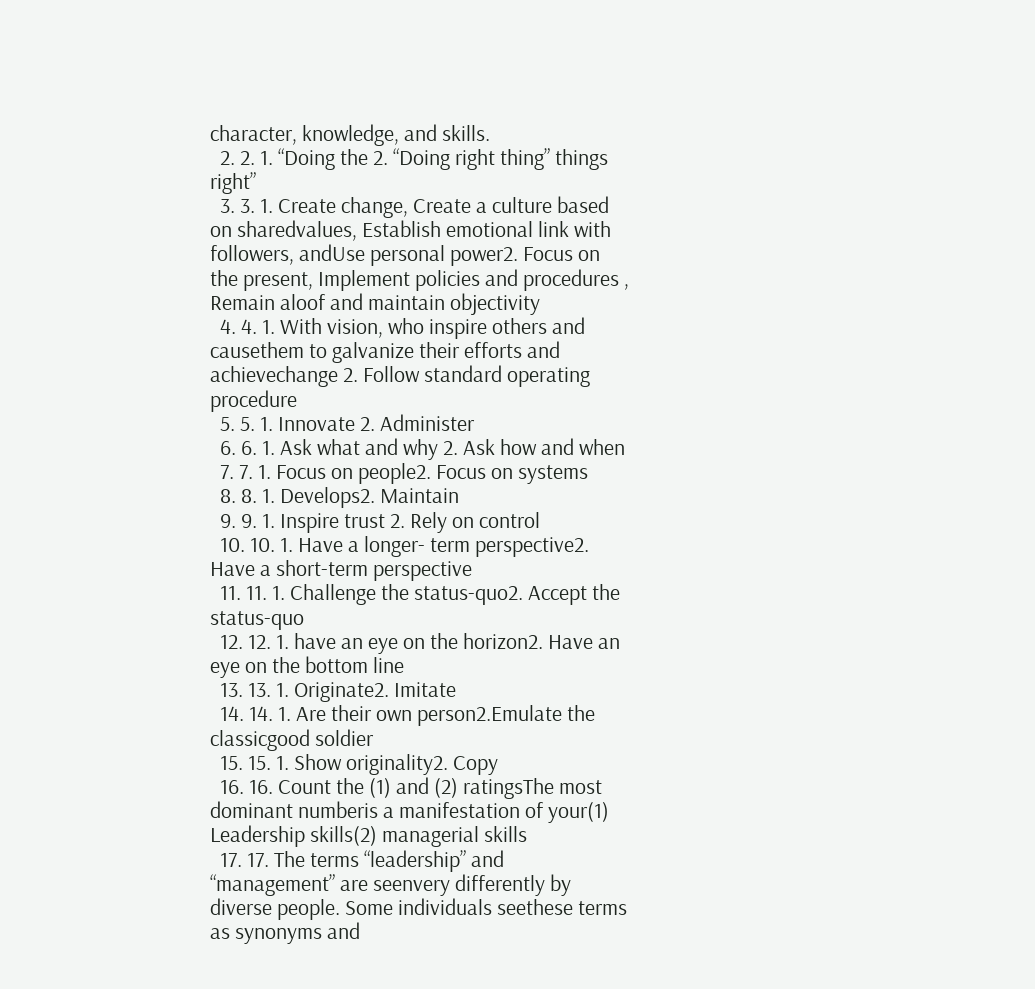character, knowledge, and skills.
  2. 2. 1. “Doing the 2. “Doing right thing” things right”
  3. 3. 1. Create change, Create a culture based on sharedvalues, Establish emotional link with followers, andUse personal power2. Focus on the present, Implement policies and procedures , Remain aloof and maintain objectivity
  4. 4. 1. With vision, who inspire others and causethem to galvanize their efforts and achievechange 2. Follow standard operating procedure
  5. 5. 1. Innovate 2. Administer
  6. 6. 1. Ask what and why 2. Ask how and when
  7. 7. 1. Focus on people2. Focus on systems
  8. 8. 1. Develops2. Maintain
  9. 9. 1. Inspire trust 2. Rely on control
  10. 10. 1. Have a longer- term perspective2. Have a short-term perspective
  11. 11. 1. Challenge the status-quo2. Accept the status-quo
  12. 12. 1. have an eye on the horizon2. Have an eye on the bottom line
  13. 13. 1. Originate2. Imitate
  14. 14. 1. Are their own person2.Emulate the classicgood soldier
  15. 15. 1. Show originality2. Copy
  16. 16. Count the (1) and (2) ratingsThe most dominant numberis a manifestation of your(1) Leadership skills(2) managerial skills
  17. 17. The terms “leadership” and “management” are seenvery differently by diverse people. Some individuals seethese terms as synonyms and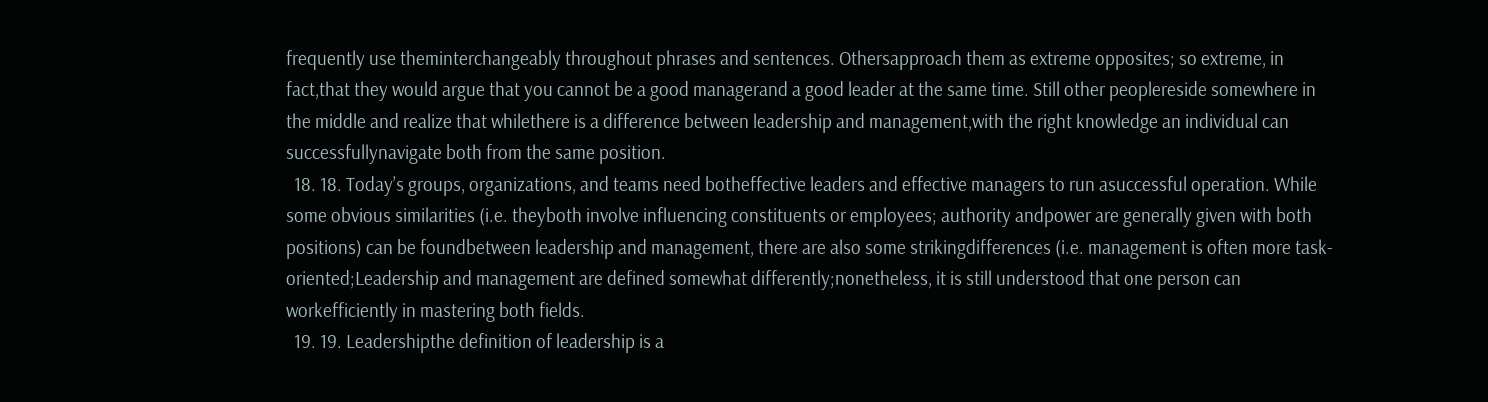frequently use theminterchangeably throughout phrases and sentences. Othersapproach them as extreme opposites; so extreme, in fact,that they would argue that you cannot be a good managerand a good leader at the same time. Still other peoplereside somewhere in the middle and realize that whilethere is a difference between leadership and management,with the right knowledge an individual can successfullynavigate both from the same position.
  18. 18. Today’s groups, organizations, and teams need botheffective leaders and effective managers to run asuccessful operation. While some obvious similarities (i.e. theyboth involve influencing constituents or employees; authority andpower are generally given with both positions) can be foundbetween leadership and management, there are also some strikingdifferences (i.e. management is often more task-oriented;Leadership and management are defined somewhat differently;nonetheless, it is still understood that one person can workefficiently in mastering both fields.
  19. 19. Leadershipthe definition of leadership is a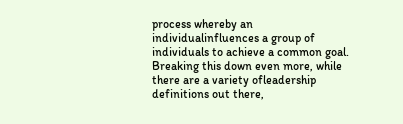process whereby an individualinfluences a group of individuals to achieve a common goal. Breaking this down even more, while there are a variety ofleadership definitions out there,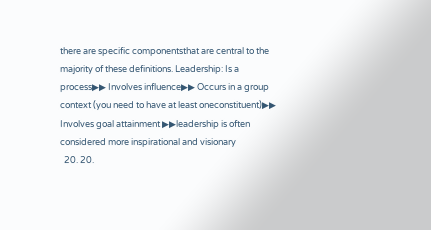there are specific componentsthat are central to the majority of these definitions. Leadership: Is a process▶▶ Involves influence▶▶ Occurs in a group context (you need to have at least oneconstituent)▶▶ Involves goal attainment ▶▶leadership is often considered more inspirational and visionary
  20. 20.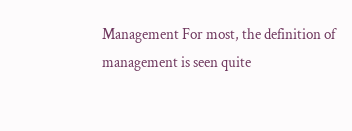Management For most, the definition of management is seen quite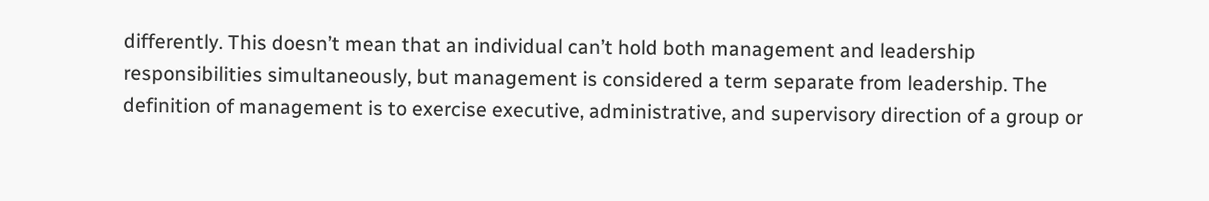differently. This doesn’t mean that an individual can’t hold both management and leadership responsibilities simultaneously, but management is considered a term separate from leadership. The definition of management is to exercise executive, administrative, and supervisory direction of a group or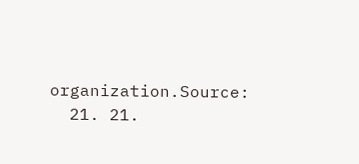organization.Source:
  21. 21.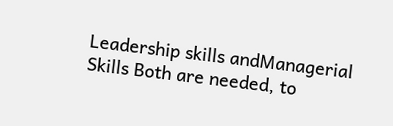Leadership skills andManagerial Skills Both are needed, to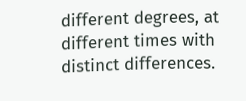different degrees, at different times with distinct differences.